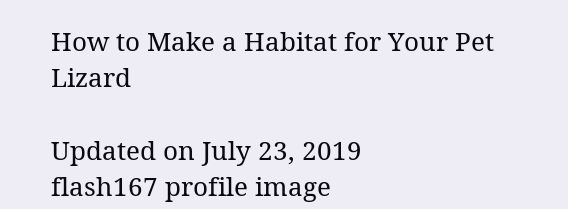How to Make a Habitat for Your Pet Lizard

Updated on July 23, 2019
flash167 profile image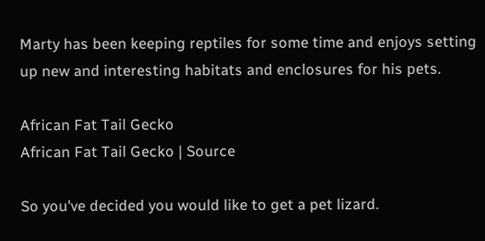Marty has been keeping reptiles for some time and enjoys setting up new and interesting habitats and enclosures for his pets.

African Fat Tail Gecko
African Fat Tail Gecko | Source

So you've decided you would like to get a pet lizard.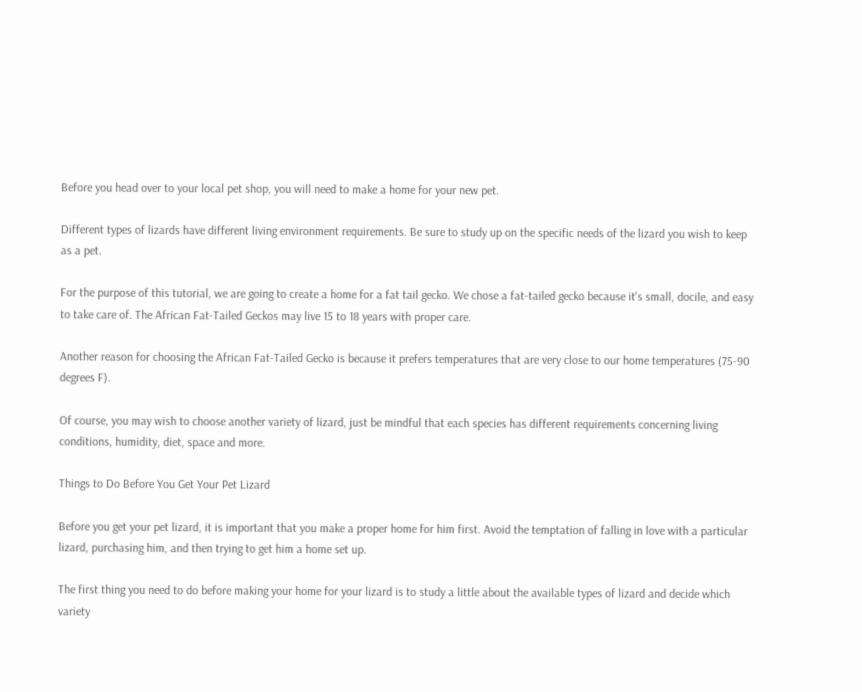Before you head over to your local pet shop, you will need to make a home for your new pet.

Different types of lizards have different living environment requirements. Be sure to study up on the specific needs of the lizard you wish to keep as a pet.

For the purpose of this tutorial, we are going to create a home for a fat tail gecko. We chose a fat-tailed gecko because it's small, docile, and easy to take care of. The African Fat-Tailed Geckos may live 15 to 18 years with proper care.

Another reason for choosing the African Fat-Tailed Gecko is because it prefers temperatures that are very close to our home temperatures (75-90 degrees F).

Of course, you may wish to choose another variety of lizard, just be mindful that each species has different requirements concerning living conditions, humidity, diet, space and more.

Things to Do Before You Get Your Pet Lizard

Before you get your pet lizard, it is important that you make a proper home for him first. Avoid the temptation of falling in love with a particular lizard, purchasing him, and then trying to get him a home set up.

The first thing you need to do before making your home for your lizard is to study a little about the available types of lizard and decide which variety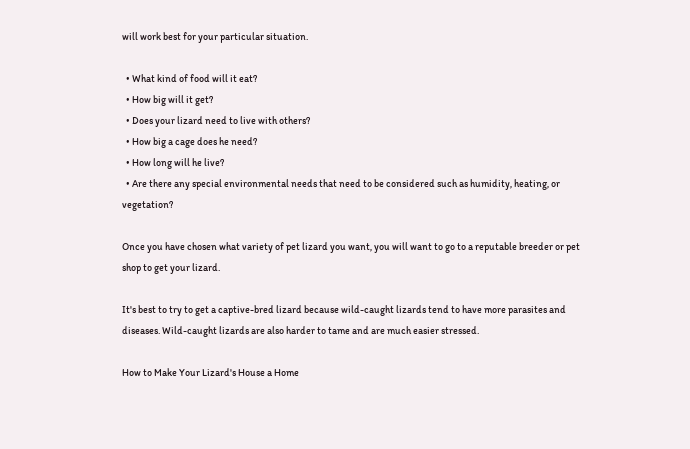will work best for your particular situation.

  • What kind of food will it eat?
  • How big will it get?
  • Does your lizard need to live with others?
  • How big a cage does he need?
  • How long will he live?
  • Are there any special environmental needs that need to be considered such as humidity, heating, or vegetation?

Once you have chosen what variety of pet lizard you want, you will want to go to a reputable breeder or pet shop to get your lizard.

It's best to try to get a captive-bred lizard because wild-caught lizards tend to have more parasites and diseases. Wild-caught lizards are also harder to tame and are much easier stressed.

How to Make Your Lizard's House a Home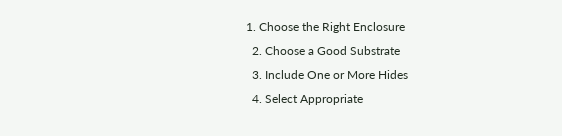1. Choose the Right Enclosure
  2. Choose a Good Substrate
  3. Include One or More Hides
  4. Select Appropriate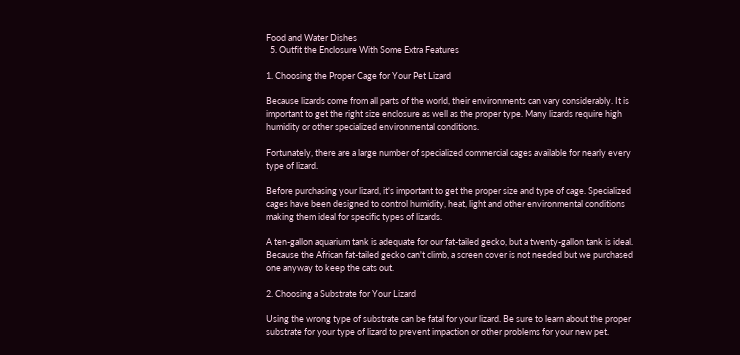Food and Water Dishes
  5. Outfit the Enclosure With Some Extra Features

1. Choosing the Proper Cage for Your Pet Lizard

Because lizards come from all parts of the world, their environments can vary considerably. It is important to get the right size enclosure as well as the proper type. Many lizards require high humidity or other specialized environmental conditions.

Fortunately, there are a large number of specialized commercial cages available for nearly every type of lizard.

Before purchasing your lizard, it's important to get the proper size and type of cage. Specialized cages have been designed to control humidity, heat, light and other environmental conditions making them ideal for specific types of lizards.

A ten-gallon aquarium tank is adequate for our fat-tailed gecko, but a twenty-gallon tank is ideal. Because the African fat-tailed gecko can't climb, a screen cover is not needed but we purchased one anyway to keep the cats out.

2. Choosing a Substrate for Your Lizard

Using the wrong type of substrate can be fatal for your lizard. Be sure to learn about the proper substrate for your type of lizard to prevent impaction or other problems for your new pet.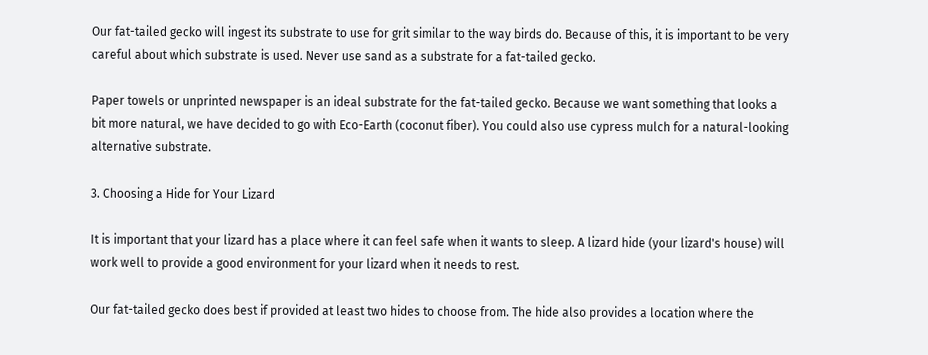Our fat-tailed gecko will ingest its substrate to use for grit similar to the way birds do. Because of this, it is important to be very careful about which substrate is used. Never use sand as a substrate for a fat-tailed gecko.

Paper towels or unprinted newspaper is an ideal substrate for the fat-tailed gecko. Because we want something that looks a bit more natural, we have decided to go with Eco-Earth (coconut fiber). You could also use cypress mulch for a natural-looking alternative substrate.

3. Choosing a Hide for Your Lizard

It is important that your lizard has a place where it can feel safe when it wants to sleep. A lizard hide (your lizard's house) will work well to provide a good environment for your lizard when it needs to rest.

Our fat-tailed gecko does best if provided at least two hides to choose from. The hide also provides a location where the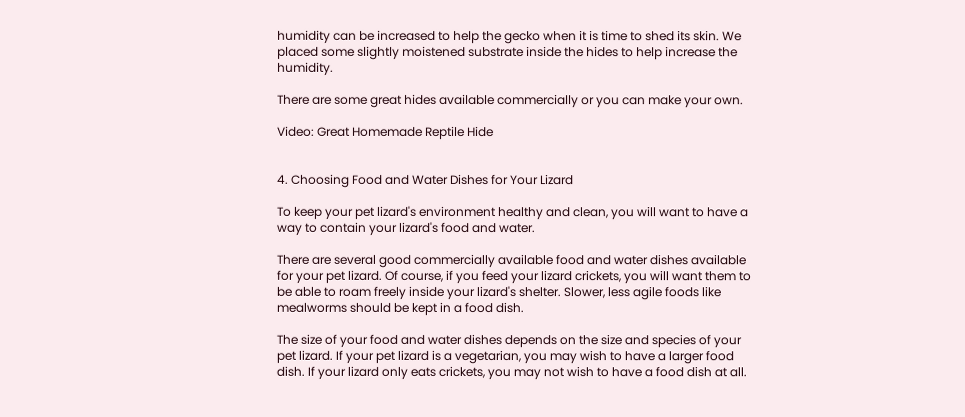humidity can be increased to help the gecko when it is time to shed its skin. We placed some slightly moistened substrate inside the hides to help increase the humidity.

There are some great hides available commercially or you can make your own.

Video: Great Homemade Reptile Hide


4. Choosing Food and Water Dishes for Your Lizard

To keep your pet lizard's environment healthy and clean, you will want to have a way to contain your lizard's food and water.

There are several good commercially available food and water dishes available for your pet lizard. Of course, if you feed your lizard crickets, you will want them to be able to roam freely inside your lizard's shelter. Slower, less agile foods like mealworms should be kept in a food dish.

The size of your food and water dishes depends on the size and species of your pet lizard. If your pet lizard is a vegetarian, you may wish to have a larger food dish. If your lizard only eats crickets, you may not wish to have a food dish at all.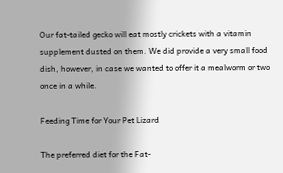Our fat-tailed gecko will eat mostly crickets with a vitamin supplement dusted on them. We did provide a very small food dish, however, in case we wanted to offer it a mealworm or two once in a while.

Feeding Time for Your Pet Lizard

The preferred diet for the Fat-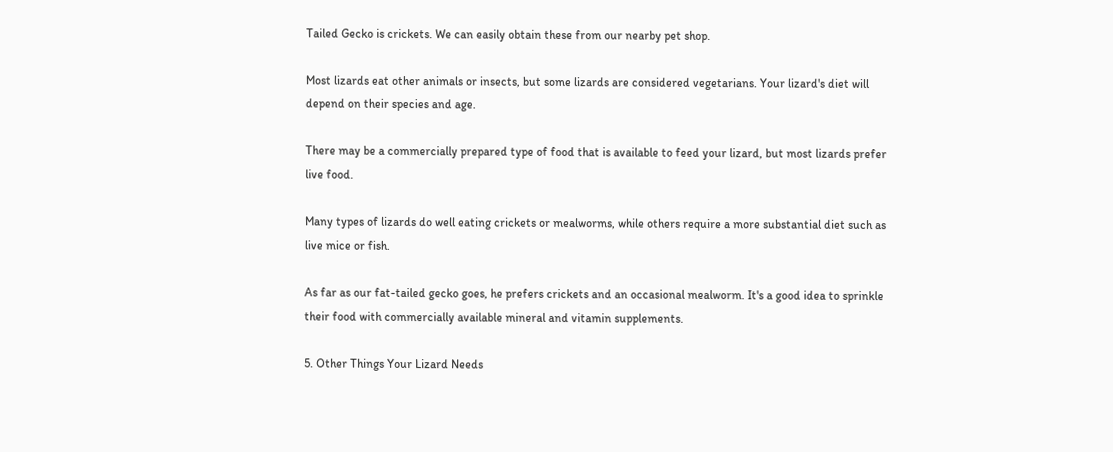Tailed Gecko is crickets. We can easily obtain these from our nearby pet shop.

Most lizards eat other animals or insects, but some lizards are considered vegetarians. Your lizard's diet will depend on their species and age.

There may be a commercially prepared type of food that is available to feed your lizard, but most lizards prefer live food.

Many types of lizards do well eating crickets or mealworms, while others require a more substantial diet such as live mice or fish.

As far as our fat-tailed gecko goes, he prefers crickets and an occasional mealworm. It's a good idea to sprinkle their food with commercially available mineral and vitamin supplements.

5. Other Things Your Lizard Needs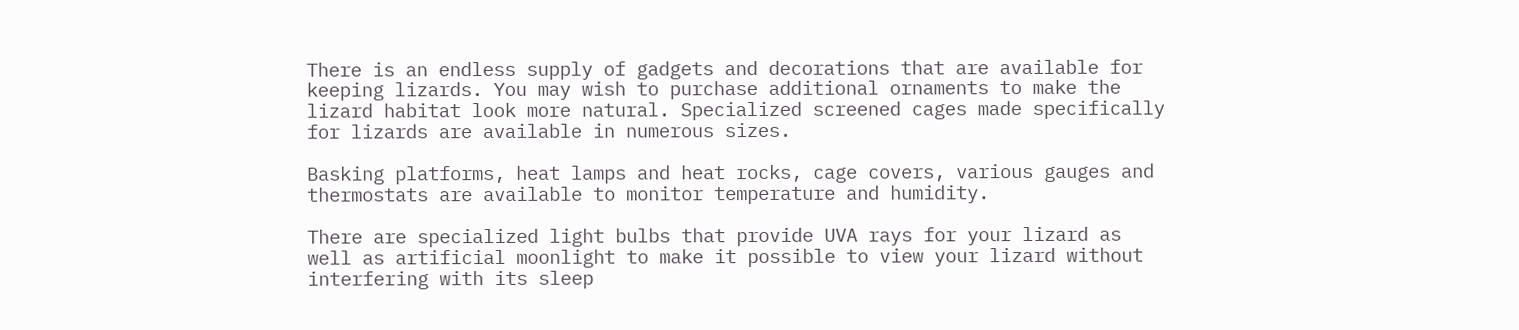There is an endless supply of gadgets and decorations that are available for keeping lizards. You may wish to purchase additional ornaments to make the lizard habitat look more natural. Specialized screened cages made specifically for lizards are available in numerous sizes.

Basking platforms, heat lamps and heat rocks, cage covers, various gauges and thermostats are available to monitor temperature and humidity.

There are specialized light bulbs that provide UVA rays for your lizard as well as artificial moonlight to make it possible to view your lizard without interfering with its sleep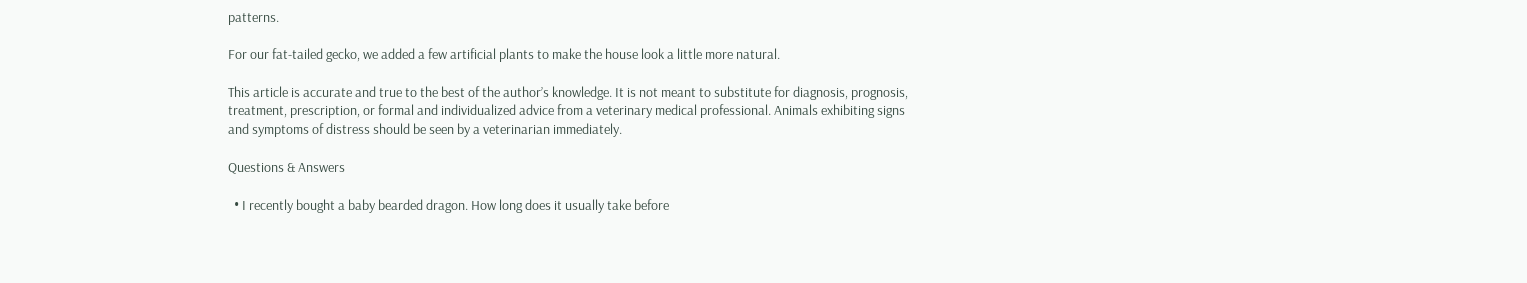patterns.

For our fat-tailed gecko, we added a few artificial plants to make the house look a little more natural.

This article is accurate and true to the best of the author’s knowledge. It is not meant to substitute for diagnosis, prognosis, treatment, prescription, or formal and individualized advice from a veterinary medical professional. Animals exhibiting signs and symptoms of distress should be seen by a veterinarian immediately.

Questions & Answers

  • I recently bought a baby bearded dragon. How long does it usually take before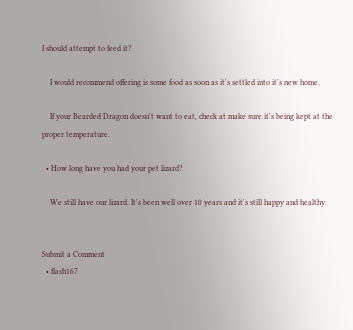I should attempt to feed it?

    I would recommend offering is some food as soon as it's settled into it's new home.

    If your Bearded Dragon doesn't want to eat, check at make sure it's being kept at the proper temperature.

  • How long have you had your pet lizard?

    We still have our lizard. It's been well over 10 years and it's still happy and healthy.


Submit a Comment
  • flash167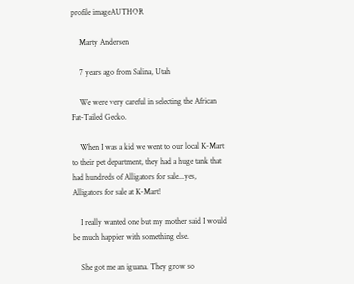profile imageAUTHOR

    Marty Andersen

    7 years ago from Salina, Utah

    We were very careful in selecting the African Fat-Tailed Gecko.

    When I was a kid we went to our local K-Mart to their pet department, they had a huge tank that had hundreds of Alligators for sale...yes, Alligators for sale at K-Mart!

    I really wanted one but my mother said I would be much happier with something else.

    She got me an iguana. They grow so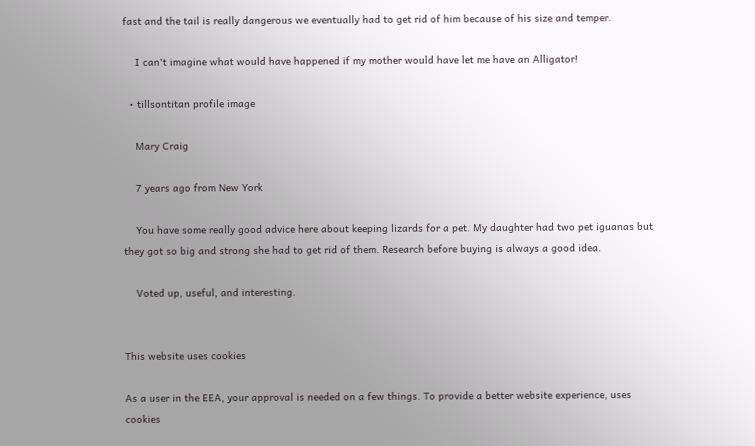fast and the tail is really dangerous we eventually had to get rid of him because of his size and temper.

    I can't imagine what would have happened if my mother would have let me have an Alligator!

  • tillsontitan profile image

    Mary Craig

    7 years ago from New York

    You have some really good advice here about keeping lizards for a pet. My daughter had two pet iguanas but they got so big and strong she had to get rid of them. Research before buying is always a good idea.

    Voted up, useful, and interesting.


This website uses cookies

As a user in the EEA, your approval is needed on a few things. To provide a better website experience, uses cookies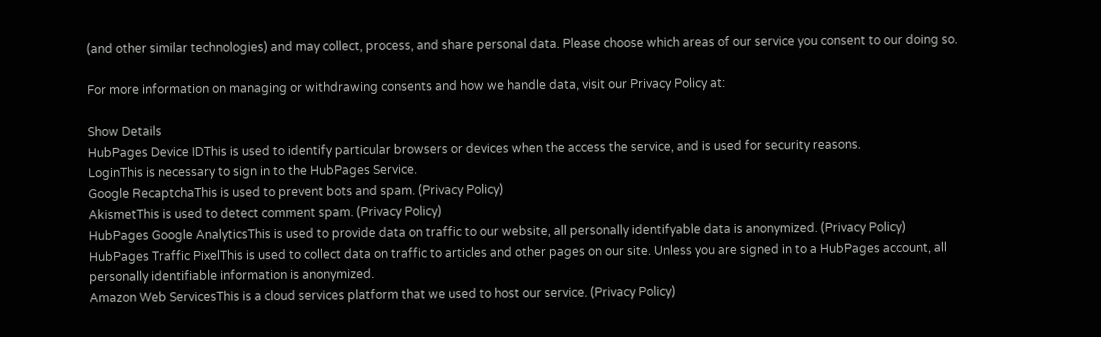(and other similar technologies) and may collect, process, and share personal data. Please choose which areas of our service you consent to our doing so.

For more information on managing or withdrawing consents and how we handle data, visit our Privacy Policy at:

Show Details
HubPages Device IDThis is used to identify particular browsers or devices when the access the service, and is used for security reasons.
LoginThis is necessary to sign in to the HubPages Service.
Google RecaptchaThis is used to prevent bots and spam. (Privacy Policy)
AkismetThis is used to detect comment spam. (Privacy Policy)
HubPages Google AnalyticsThis is used to provide data on traffic to our website, all personally identifyable data is anonymized. (Privacy Policy)
HubPages Traffic PixelThis is used to collect data on traffic to articles and other pages on our site. Unless you are signed in to a HubPages account, all personally identifiable information is anonymized.
Amazon Web ServicesThis is a cloud services platform that we used to host our service. (Privacy Policy)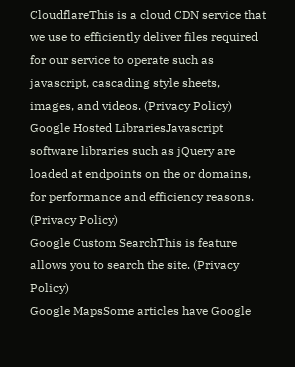CloudflareThis is a cloud CDN service that we use to efficiently deliver files required for our service to operate such as javascript, cascading style sheets, images, and videos. (Privacy Policy)
Google Hosted LibrariesJavascript software libraries such as jQuery are loaded at endpoints on the or domains, for performance and efficiency reasons. (Privacy Policy)
Google Custom SearchThis is feature allows you to search the site. (Privacy Policy)
Google MapsSome articles have Google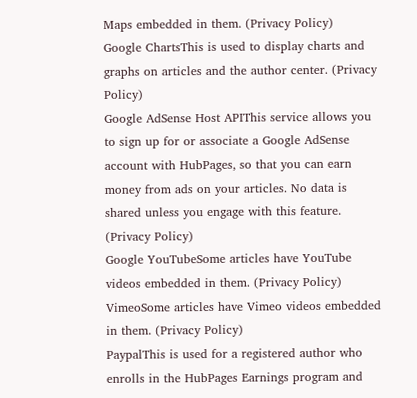Maps embedded in them. (Privacy Policy)
Google ChartsThis is used to display charts and graphs on articles and the author center. (Privacy Policy)
Google AdSense Host APIThis service allows you to sign up for or associate a Google AdSense account with HubPages, so that you can earn money from ads on your articles. No data is shared unless you engage with this feature. (Privacy Policy)
Google YouTubeSome articles have YouTube videos embedded in them. (Privacy Policy)
VimeoSome articles have Vimeo videos embedded in them. (Privacy Policy)
PaypalThis is used for a registered author who enrolls in the HubPages Earnings program and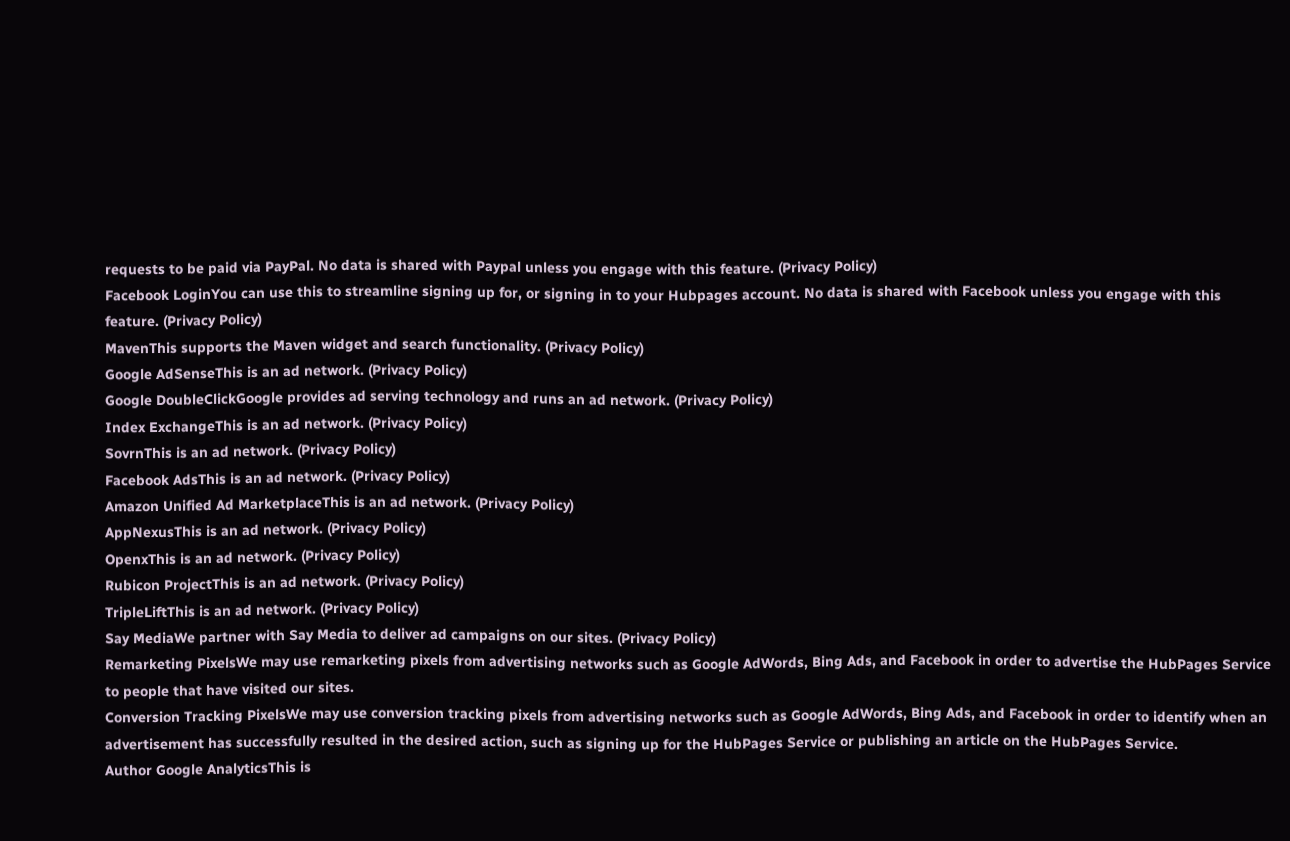requests to be paid via PayPal. No data is shared with Paypal unless you engage with this feature. (Privacy Policy)
Facebook LoginYou can use this to streamline signing up for, or signing in to your Hubpages account. No data is shared with Facebook unless you engage with this feature. (Privacy Policy)
MavenThis supports the Maven widget and search functionality. (Privacy Policy)
Google AdSenseThis is an ad network. (Privacy Policy)
Google DoubleClickGoogle provides ad serving technology and runs an ad network. (Privacy Policy)
Index ExchangeThis is an ad network. (Privacy Policy)
SovrnThis is an ad network. (Privacy Policy)
Facebook AdsThis is an ad network. (Privacy Policy)
Amazon Unified Ad MarketplaceThis is an ad network. (Privacy Policy)
AppNexusThis is an ad network. (Privacy Policy)
OpenxThis is an ad network. (Privacy Policy)
Rubicon ProjectThis is an ad network. (Privacy Policy)
TripleLiftThis is an ad network. (Privacy Policy)
Say MediaWe partner with Say Media to deliver ad campaigns on our sites. (Privacy Policy)
Remarketing PixelsWe may use remarketing pixels from advertising networks such as Google AdWords, Bing Ads, and Facebook in order to advertise the HubPages Service to people that have visited our sites.
Conversion Tracking PixelsWe may use conversion tracking pixels from advertising networks such as Google AdWords, Bing Ads, and Facebook in order to identify when an advertisement has successfully resulted in the desired action, such as signing up for the HubPages Service or publishing an article on the HubPages Service.
Author Google AnalyticsThis is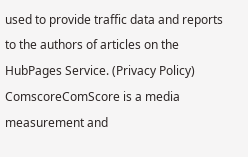used to provide traffic data and reports to the authors of articles on the HubPages Service. (Privacy Policy)
ComscoreComScore is a media measurement and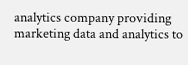analytics company providing marketing data and analytics to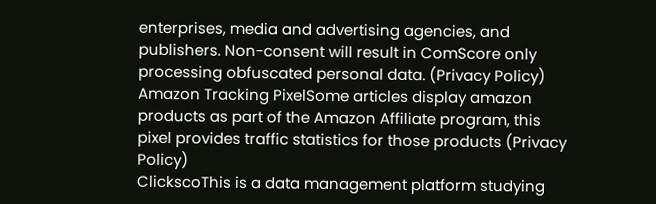enterprises, media and advertising agencies, and publishers. Non-consent will result in ComScore only processing obfuscated personal data. (Privacy Policy)
Amazon Tracking PixelSome articles display amazon products as part of the Amazon Affiliate program, this pixel provides traffic statistics for those products (Privacy Policy)
ClickscoThis is a data management platform studying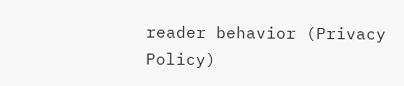reader behavior (Privacy Policy)